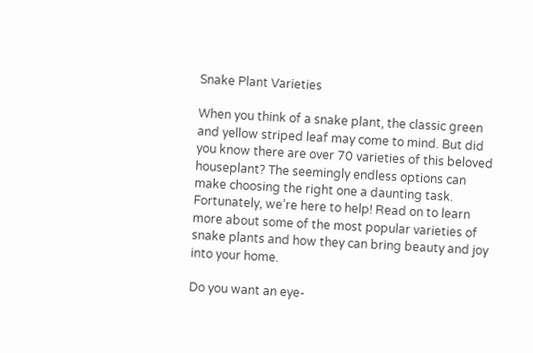Snake Plant Varieties

When you think of a snake plant, the classic green and yellow striped leaf may come to mind. But did you know there are over 70 varieties of this beloved houseplant? The seemingly endless options can make choosing the right one a daunting task. Fortunately, we’re here to help! Read on to learn more about some of the most popular varieties of snake plants and how they can bring beauty and joy into your home.

Do you want an eye-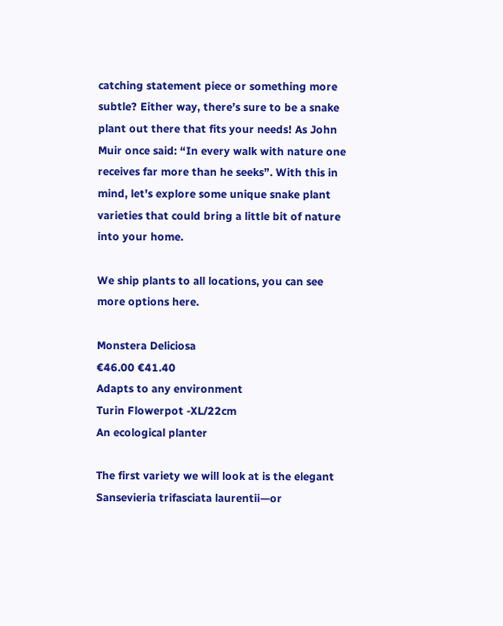catching statement piece or something more subtle? Either way, there’s sure to be a snake plant out there that fits your needs! As John Muir once said: “In every walk with nature one receives far more than he seeks”. With this in mind, let’s explore some unique snake plant varieties that could bring a little bit of nature into your home.

We ship plants to all locations, you can see more options here.

Monstera Deliciosa
€46.00 €41.40
Adapts to any environment
Turin Flowerpot -XL/22cm
An ecological planter

The first variety we will look at is the elegant Sansevieria trifasciata laurentii—or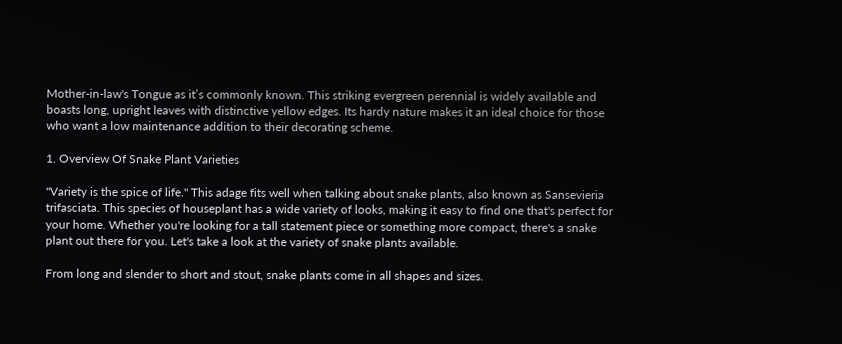Mother-in-law's Tongue as it’s commonly known. This striking evergreen perennial is widely available and boasts long, upright leaves with distinctive yellow edges. Its hardy nature makes it an ideal choice for those who want a low maintenance addition to their decorating scheme.

1. Overview Of Snake Plant Varieties

"Variety is the spice of life." This adage fits well when talking about snake plants, also known as Sansevieria trifasciata. This species of houseplant has a wide variety of looks, making it easy to find one that's perfect for your home. Whether you're looking for a tall statement piece or something more compact, there's a snake plant out there for you. Let's take a look at the variety of snake plants available.

From long and slender to short and stout, snake plants come in all shapes and sizes.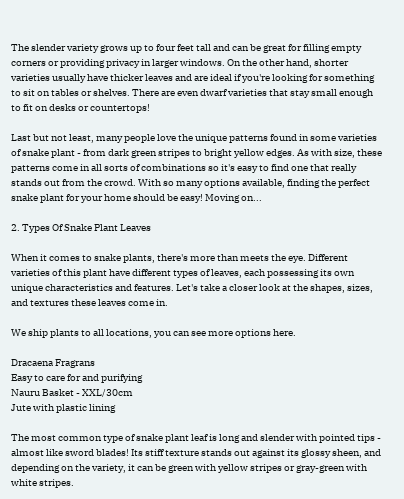The slender variety grows up to four feet tall and can be great for filling empty corners or providing privacy in larger windows. On the other hand, shorter varieties usually have thicker leaves and are ideal if you're looking for something to sit on tables or shelves. There are even dwarf varieties that stay small enough to fit on desks or countertops!

Last but not least, many people love the unique patterns found in some varieties of snake plant - from dark green stripes to bright yellow edges. As with size, these patterns come in all sorts of combinations so it's easy to find one that really stands out from the crowd. With so many options available, finding the perfect snake plant for your home should be easy! Moving on...

2. Types Of Snake Plant Leaves

When it comes to snake plants, there's more than meets the eye. Different varieties of this plant have different types of leaves, each possessing its own unique characteristics and features. Let's take a closer look at the shapes, sizes, and textures these leaves come in.

We ship plants to all locations, you can see more options here.

Dracaena Fragrans
Easy to care for and purifying
Nauru Basket - XXL/30cm
Jute with plastic lining

The most common type of snake plant leaf is long and slender with pointed tips - almost like sword blades! Its stiff texture stands out against its glossy sheen, and depending on the variety, it can be green with yellow stripes or gray-green with white stripes.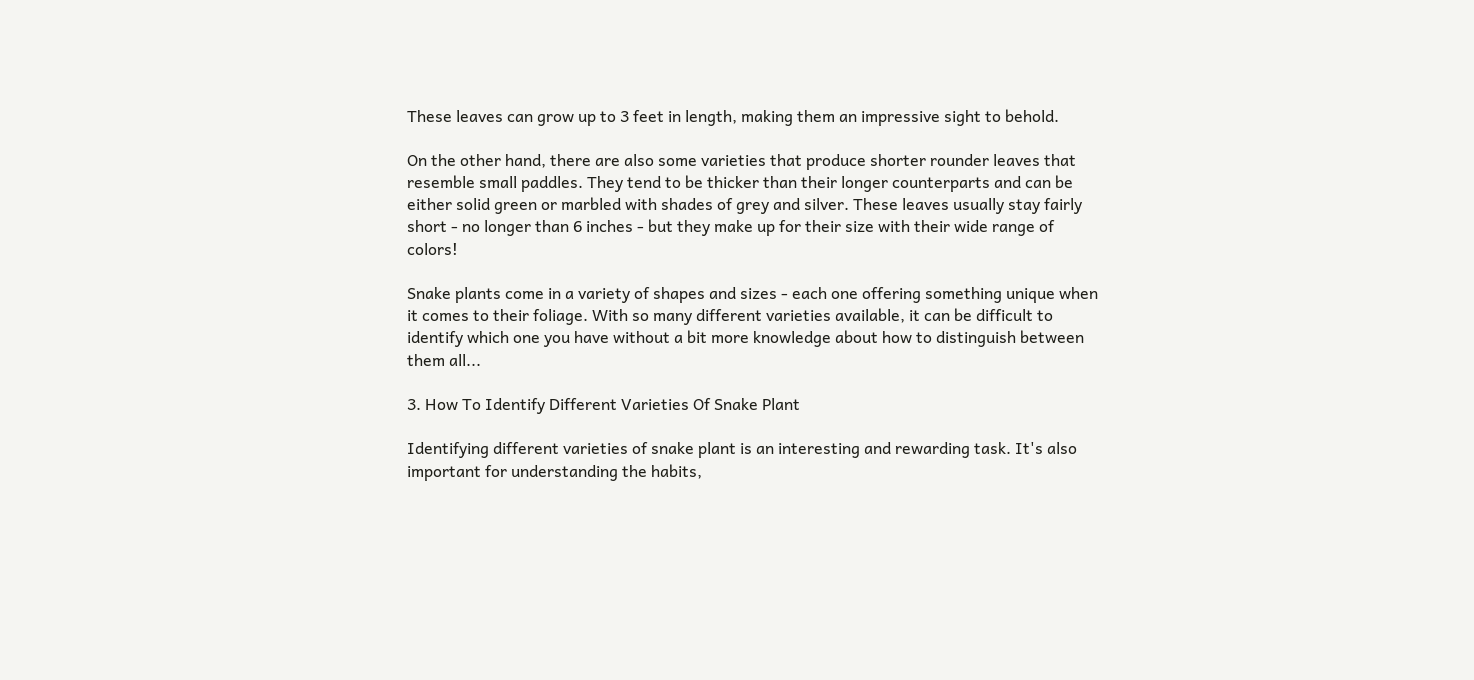These leaves can grow up to 3 feet in length, making them an impressive sight to behold.

On the other hand, there are also some varieties that produce shorter rounder leaves that resemble small paddles. They tend to be thicker than their longer counterparts and can be either solid green or marbled with shades of grey and silver. These leaves usually stay fairly short - no longer than 6 inches - but they make up for their size with their wide range of colors!

Snake plants come in a variety of shapes and sizes - each one offering something unique when it comes to their foliage. With so many different varieties available, it can be difficult to identify which one you have without a bit more knowledge about how to distinguish between them all...

3. How To Identify Different Varieties Of Snake Plant

Identifying different varieties of snake plant is an interesting and rewarding task. It's also important for understanding the habits,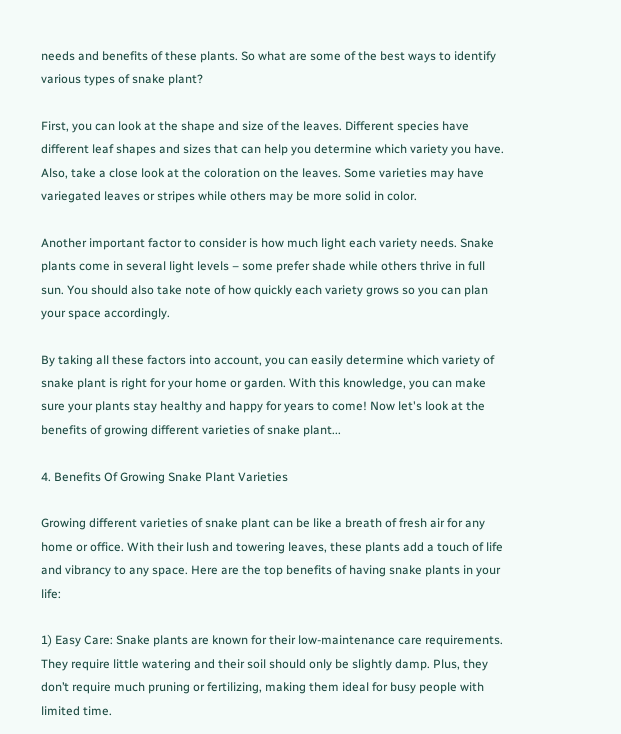needs and benefits of these plants. So what are some of the best ways to identify various types of snake plant?

First, you can look at the shape and size of the leaves. Different species have different leaf shapes and sizes that can help you determine which variety you have. Also, take a close look at the coloration on the leaves. Some varieties may have variegated leaves or stripes while others may be more solid in color.

Another important factor to consider is how much light each variety needs. Snake plants come in several light levels – some prefer shade while others thrive in full sun. You should also take note of how quickly each variety grows so you can plan your space accordingly.

By taking all these factors into account, you can easily determine which variety of snake plant is right for your home or garden. With this knowledge, you can make sure your plants stay healthy and happy for years to come! Now let's look at the benefits of growing different varieties of snake plant...

4. Benefits Of Growing Snake Plant Varieties

Growing different varieties of snake plant can be like a breath of fresh air for any home or office. With their lush and towering leaves, these plants add a touch of life and vibrancy to any space. Here are the top benefits of having snake plants in your life:

1) Easy Care: Snake plants are known for their low-maintenance care requirements. They require little watering and their soil should only be slightly damp. Plus, they don’t require much pruning or fertilizing, making them ideal for busy people with limited time.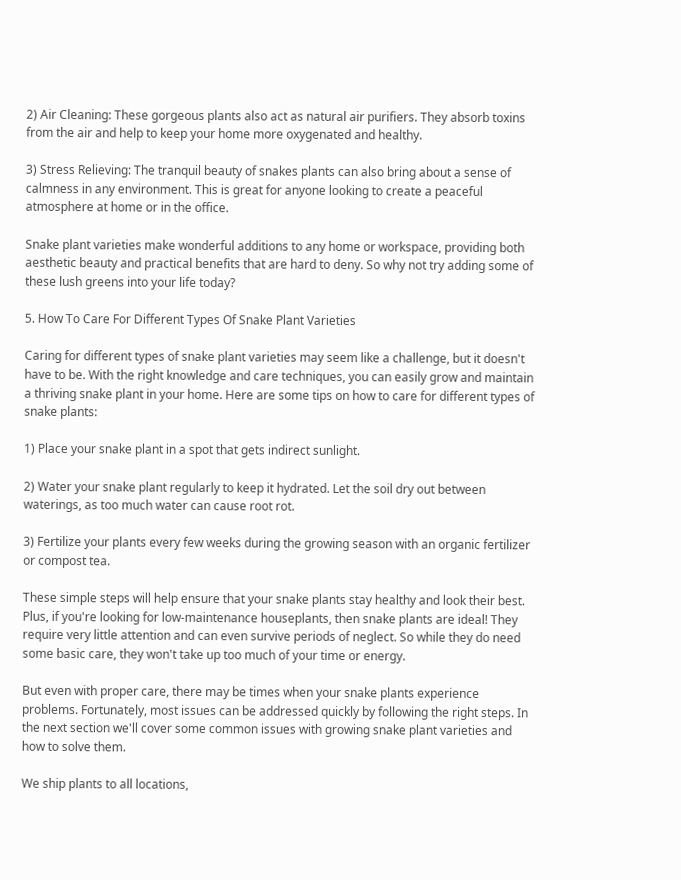2) Air Cleaning: These gorgeous plants also act as natural air purifiers. They absorb toxins from the air and help to keep your home more oxygenated and healthy.

3) Stress Relieving: The tranquil beauty of snakes plants can also bring about a sense of calmness in any environment. This is great for anyone looking to create a peaceful atmosphere at home or in the office.

Snake plant varieties make wonderful additions to any home or workspace, providing both aesthetic beauty and practical benefits that are hard to deny. So why not try adding some of these lush greens into your life today?

5. How To Care For Different Types Of Snake Plant Varieties

Caring for different types of snake plant varieties may seem like a challenge, but it doesn't have to be. With the right knowledge and care techniques, you can easily grow and maintain a thriving snake plant in your home. Here are some tips on how to care for different types of snake plants:

1) Place your snake plant in a spot that gets indirect sunlight.

2) Water your snake plant regularly to keep it hydrated. Let the soil dry out between waterings, as too much water can cause root rot.

3) Fertilize your plants every few weeks during the growing season with an organic fertilizer or compost tea.

These simple steps will help ensure that your snake plants stay healthy and look their best. Plus, if you're looking for low-maintenance houseplants, then snake plants are ideal! They require very little attention and can even survive periods of neglect. So while they do need some basic care, they won't take up too much of your time or energy.

But even with proper care, there may be times when your snake plants experience problems. Fortunately, most issues can be addressed quickly by following the right steps. In the next section we'll cover some common issues with growing snake plant varieties and how to solve them.

We ship plants to all locations,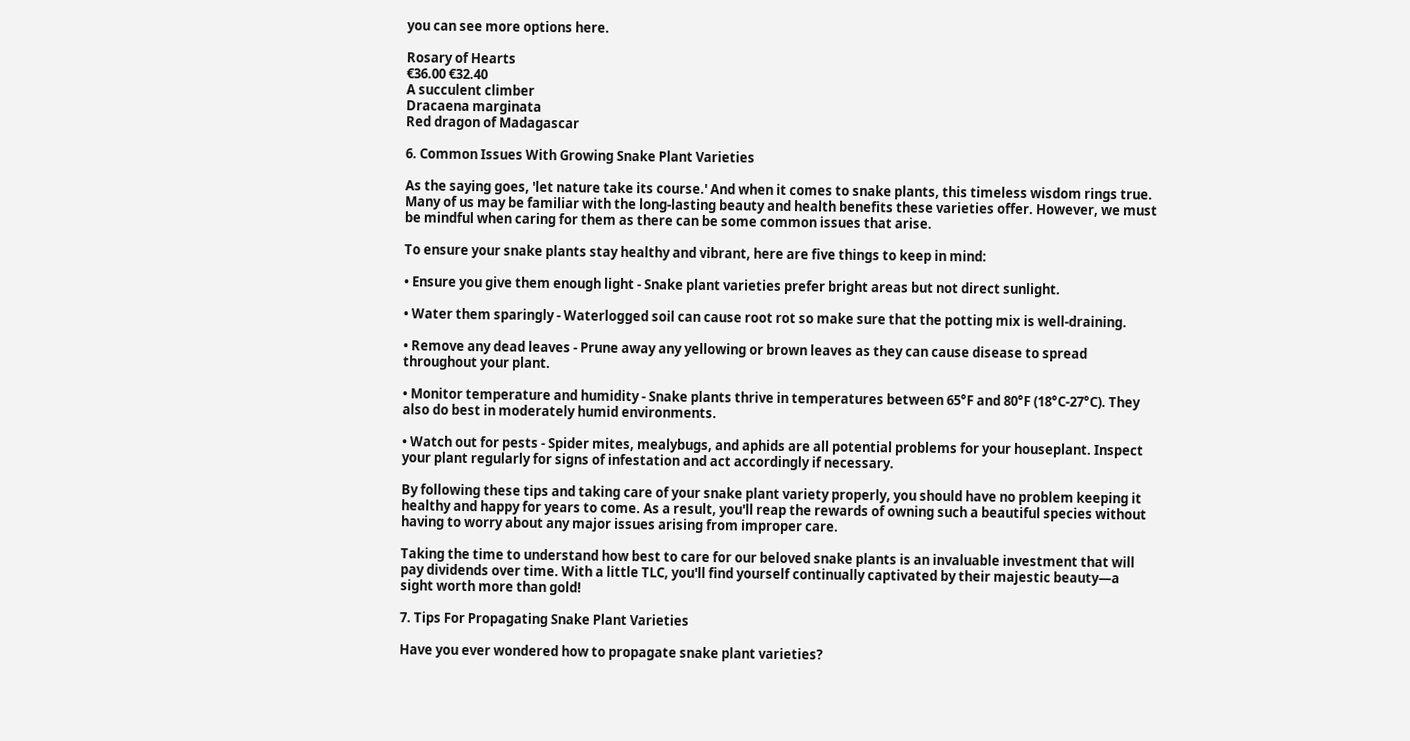you can see more options here.

Rosary of Hearts
€36.00 €32.40
A succulent climber
Dracaena marginata
Red dragon of Madagascar

6. Common Issues With Growing Snake Plant Varieties

As the saying goes, 'let nature take its course.' And when it comes to snake plants, this timeless wisdom rings true. Many of us may be familiar with the long-lasting beauty and health benefits these varieties offer. However, we must be mindful when caring for them as there can be some common issues that arise.

To ensure your snake plants stay healthy and vibrant, here are five things to keep in mind:

• Ensure you give them enough light - Snake plant varieties prefer bright areas but not direct sunlight.

• Water them sparingly - Waterlogged soil can cause root rot so make sure that the potting mix is well-draining.

• Remove any dead leaves - Prune away any yellowing or brown leaves as they can cause disease to spread throughout your plant.

• Monitor temperature and humidity - Snake plants thrive in temperatures between 65°F and 80°F (18°C-27°C). They also do best in moderately humid environments.

• Watch out for pests - Spider mites, mealybugs, and aphids are all potential problems for your houseplant. Inspect your plant regularly for signs of infestation and act accordingly if necessary.

By following these tips and taking care of your snake plant variety properly, you should have no problem keeping it healthy and happy for years to come. As a result, you'll reap the rewards of owning such a beautiful species without having to worry about any major issues arising from improper care.

Taking the time to understand how best to care for our beloved snake plants is an invaluable investment that will pay dividends over time. With a little TLC, you'll find yourself continually captivated by their majestic beauty—a sight worth more than gold!

7. Tips For Propagating Snake Plant Varieties

Have you ever wondered how to propagate snake plant varieties?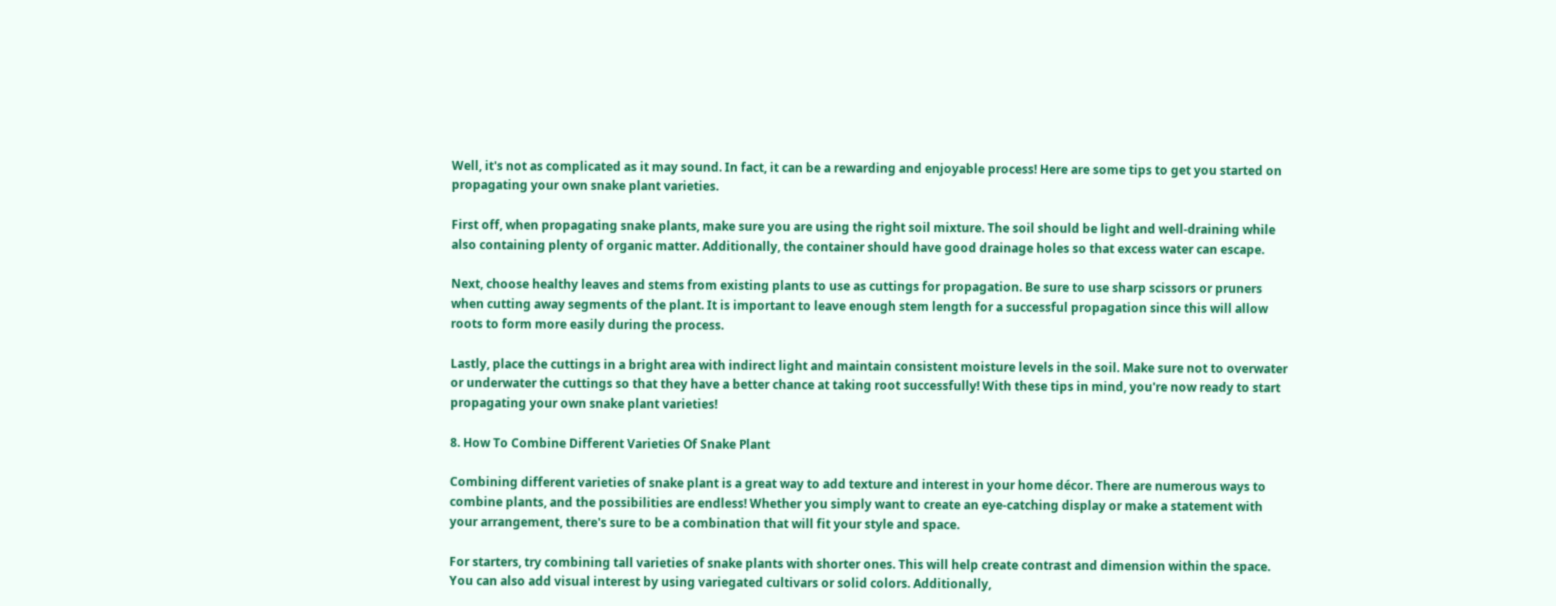Well, it's not as complicated as it may sound. In fact, it can be a rewarding and enjoyable process! Here are some tips to get you started on propagating your own snake plant varieties.

First off, when propagating snake plants, make sure you are using the right soil mixture. The soil should be light and well-draining while also containing plenty of organic matter. Additionally, the container should have good drainage holes so that excess water can escape.

Next, choose healthy leaves and stems from existing plants to use as cuttings for propagation. Be sure to use sharp scissors or pruners when cutting away segments of the plant. It is important to leave enough stem length for a successful propagation since this will allow roots to form more easily during the process.

Lastly, place the cuttings in a bright area with indirect light and maintain consistent moisture levels in the soil. Make sure not to overwater or underwater the cuttings so that they have a better chance at taking root successfully! With these tips in mind, you're now ready to start propagating your own snake plant varieties!

8. How To Combine Different Varieties Of Snake Plant

Combining different varieties of snake plant is a great way to add texture and interest in your home décor. There are numerous ways to combine plants, and the possibilities are endless! Whether you simply want to create an eye-catching display or make a statement with your arrangement, there's sure to be a combination that will fit your style and space.

For starters, try combining tall varieties of snake plants with shorter ones. This will help create contrast and dimension within the space. You can also add visual interest by using variegated cultivars or solid colors. Additionally,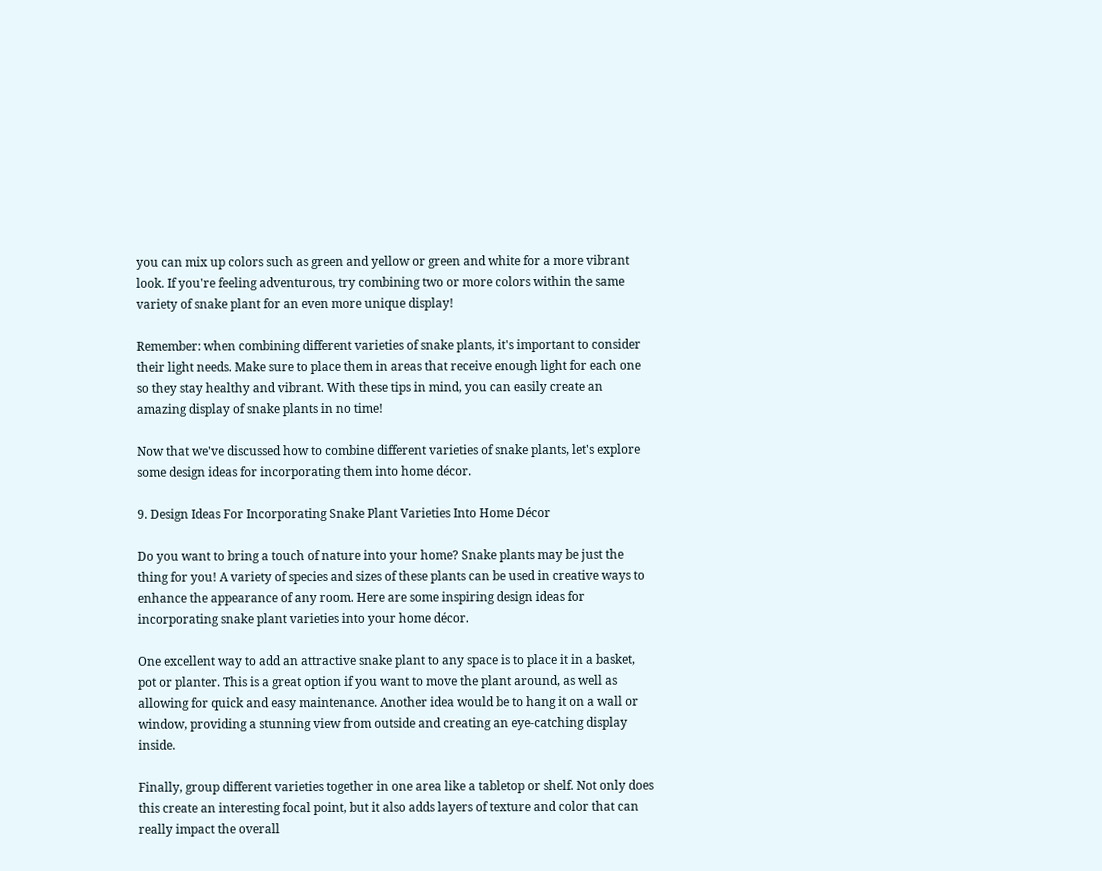you can mix up colors such as green and yellow or green and white for a more vibrant look. If you're feeling adventurous, try combining two or more colors within the same variety of snake plant for an even more unique display!

Remember: when combining different varieties of snake plants, it's important to consider their light needs. Make sure to place them in areas that receive enough light for each one so they stay healthy and vibrant. With these tips in mind, you can easily create an amazing display of snake plants in no time!

Now that we've discussed how to combine different varieties of snake plants, let's explore some design ideas for incorporating them into home décor.

9. Design Ideas For Incorporating Snake Plant Varieties Into Home Décor

Do you want to bring a touch of nature into your home? Snake plants may be just the thing for you! A variety of species and sizes of these plants can be used in creative ways to enhance the appearance of any room. Here are some inspiring design ideas for incorporating snake plant varieties into your home décor.

One excellent way to add an attractive snake plant to any space is to place it in a basket, pot or planter. This is a great option if you want to move the plant around, as well as allowing for quick and easy maintenance. Another idea would be to hang it on a wall or window, providing a stunning view from outside and creating an eye-catching display inside.

Finally, group different varieties together in one area like a tabletop or shelf. Not only does this create an interesting focal point, but it also adds layers of texture and color that can really impact the overall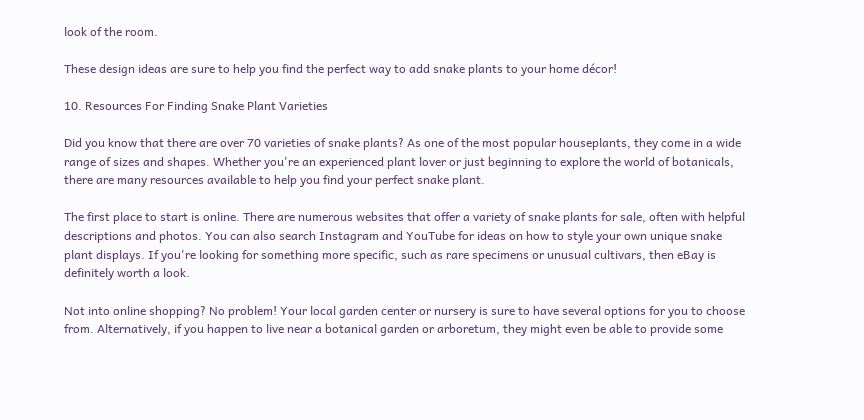look of the room.

These design ideas are sure to help you find the perfect way to add snake plants to your home décor!

10. Resources For Finding Snake Plant Varieties

Did you know that there are over 70 varieties of snake plants? As one of the most popular houseplants, they come in a wide range of sizes and shapes. Whether you're an experienced plant lover or just beginning to explore the world of botanicals, there are many resources available to help you find your perfect snake plant.

The first place to start is online. There are numerous websites that offer a variety of snake plants for sale, often with helpful descriptions and photos. You can also search Instagram and YouTube for ideas on how to style your own unique snake plant displays. If you're looking for something more specific, such as rare specimens or unusual cultivars, then eBay is definitely worth a look.

Not into online shopping? No problem! Your local garden center or nursery is sure to have several options for you to choose from. Alternatively, if you happen to live near a botanical garden or arboretum, they might even be able to provide some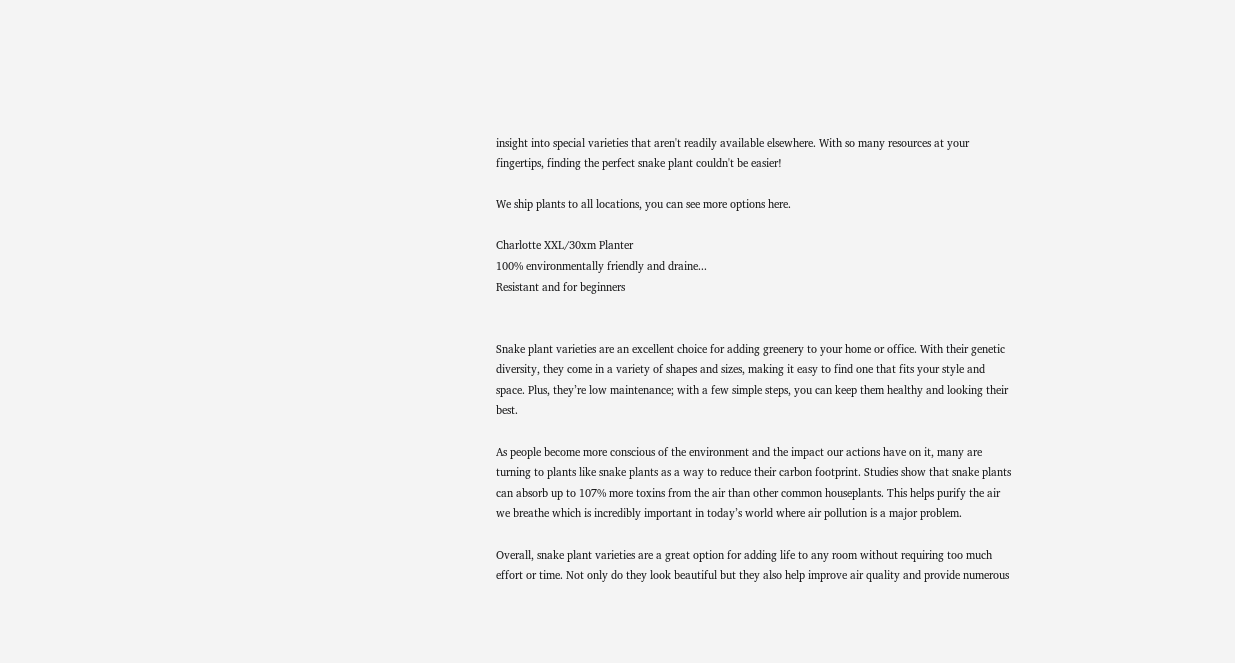insight into special varieties that aren't readily available elsewhere. With so many resources at your fingertips, finding the perfect snake plant couldn't be easier!

We ship plants to all locations, you can see more options here.

Charlotte XXL/30xm Planter
100% environmentally friendly and draine...
Resistant and for beginners


Snake plant varieties are an excellent choice for adding greenery to your home or office. With their genetic diversity, they come in a variety of shapes and sizes, making it easy to find one that fits your style and space. Plus, they’re low maintenance; with a few simple steps, you can keep them healthy and looking their best.

As people become more conscious of the environment and the impact our actions have on it, many are turning to plants like snake plants as a way to reduce their carbon footprint. Studies show that snake plants can absorb up to 107% more toxins from the air than other common houseplants. This helps purify the air we breathe which is incredibly important in today’s world where air pollution is a major problem.

Overall, snake plant varieties are a great option for adding life to any room without requiring too much effort or time. Not only do they look beautiful but they also help improve air quality and provide numerous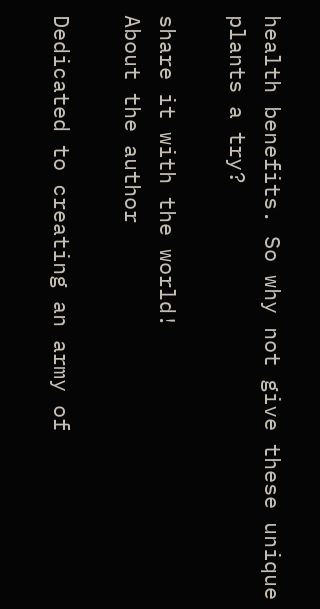health benefits. So why not give these unique plants a try?

share it with the world!
About the author

Dedicated to creating an army of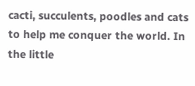cacti, succulents, poodles and cats to help me conquer the world. In the little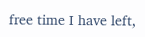free time I have left,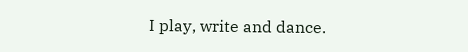I play, write and dance.